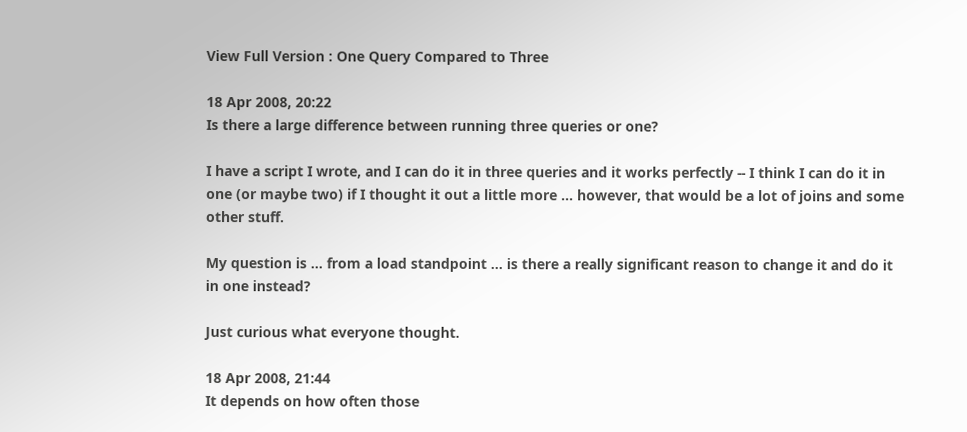View Full Version : One Query Compared to Three

18 Apr 2008, 20:22
Is there a large difference between running three queries or one?

I have a script I wrote, and I can do it in three queries and it works perfectly -- I think I can do it in one (or maybe two) if I thought it out a little more ... however, that would be a lot of joins and some other stuff.

My question is ... from a load standpoint ... is there a really significant reason to change it and do it in one instead?

Just curious what everyone thought.

18 Apr 2008, 21:44
It depends on how often those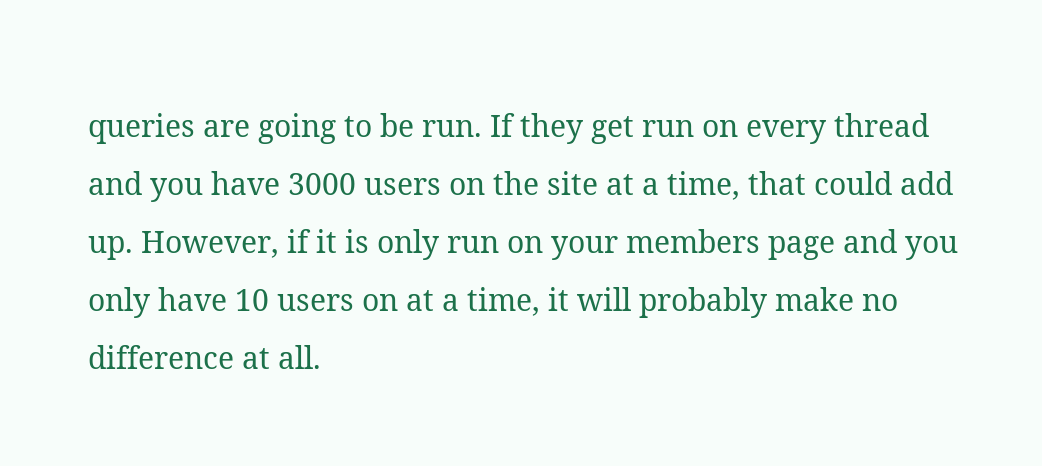queries are going to be run. If they get run on every thread and you have 3000 users on the site at a time, that could add up. However, if it is only run on your members page and you only have 10 users on at a time, it will probably make no difference at all.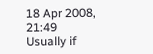18 Apr 2008, 21:49
Usually if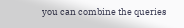you can combine the queries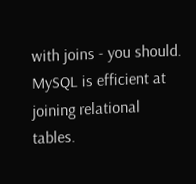with joins - you should. MySQL is efficient at joining relational tables.